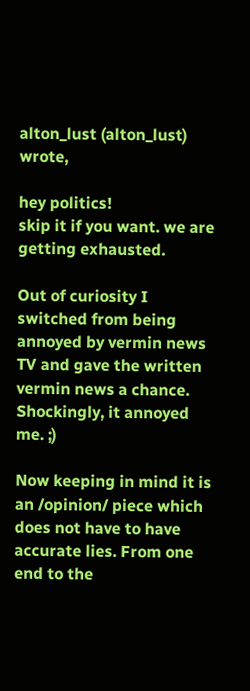alton_lust (alton_lust) wrote,

hey politics!
skip it if you want. we are getting exhausted.

Out of curiosity I switched from being annoyed by vermin news TV and gave the written vermin news a chance.
Shockingly, it annoyed me. ;)

Now keeping in mind it is an /opinion/ piece which does not have to have accurate lies. From one end to the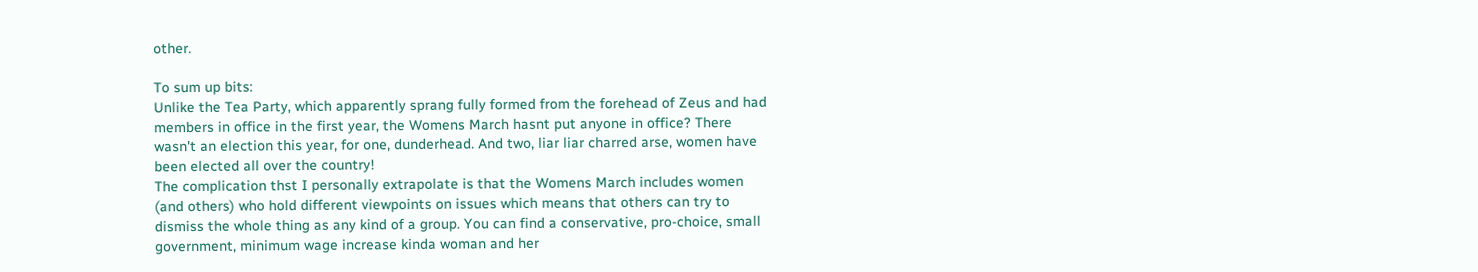other.

To sum up bits:
Unlike the Tea Party, which apparently sprang fully formed from the forehead of Zeus and had members in office in the first year, the Womens March hasnt put anyone in office? There wasn't an election this year, for one, dunderhead. And two, liar liar charred arse, women have been elected all over the country!
The complication thst I personally extrapolate is that the Womens March includes women (and others) who hold different viewpoints on issues which means that others can try to dismiss the whole thing as any kind of a group. You can find a conservative, pro-choice, small government, minimum wage increase kinda woman and her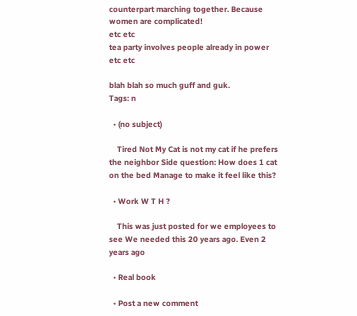counterpart marching together. Because women are complicated!
etc etc
tea party involves people already in power
etc etc

blah blah so much guff and guk.
Tags: n

  • (no subject)

    Tired Not My Cat is not my cat if he prefers the neighbor Side question: How does 1 cat on the bed Manage to make it feel like this?

  • Work W T H ?

    This was just posted for we employees to see We needed this 20 years ago. Even 2 years ago

  • Real book

  • Post a new comment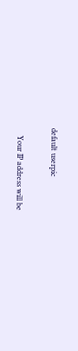default userpic

    Your IP address will be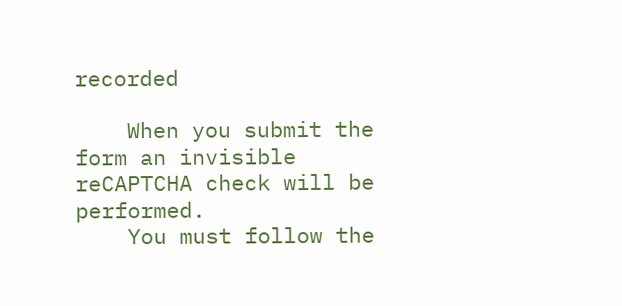recorded

    When you submit the form an invisible reCAPTCHA check will be performed.
    You must follow the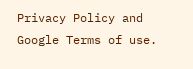Privacy Policy and Google Terms of use.